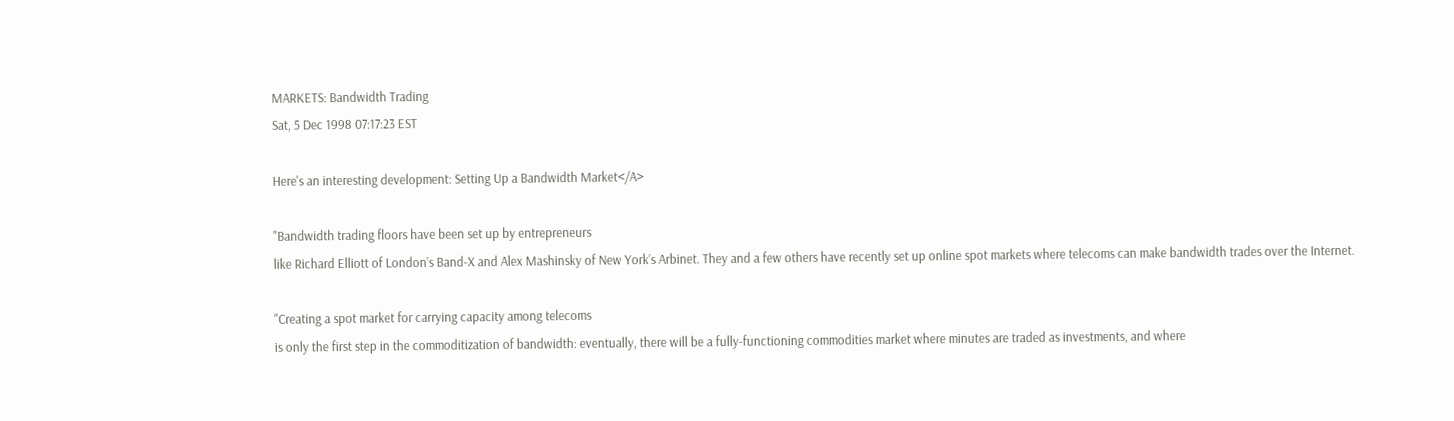MARKETS: Bandwidth Trading
Sat, 5 Dec 1998 07:17:23 EST

Here's an interesting development: Setting Up a Bandwidth Market</A>

"Bandwidth trading floors have been set up by entrepreneurs
like Richard Elliott of London’s Band-X and Alex Mashinsky of New York’s Arbinet. They and a few others have recently set up online spot markets where telecoms can make bandwidth trades over the Internet.

"Creating a spot market for carrying capacity among telecoms
is only the first step in the commoditization of bandwidth: eventually, there will be a fully-functioning commodities market where minutes are traded as investments, and where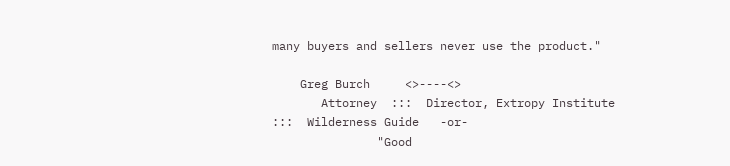many buyers and sellers never use the product."

    Greg Burch     <>----<>
       Attorney  :::  Director, Extropy Institute  :::  Wilderness Guide   -or-
               "Good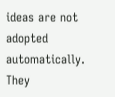ideas are not adopted automatically.  They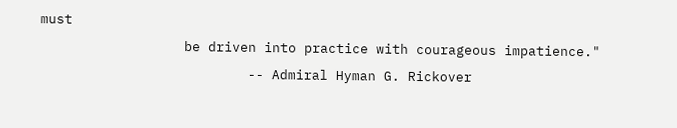must
                  be driven into practice with courageous impatience."
                          -- Admiral Hyman G. Rickover